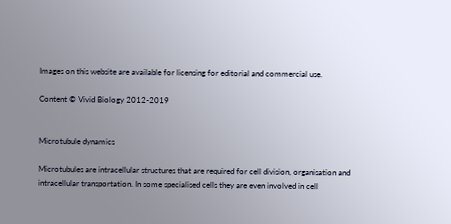Images on this website are available for licensing for editorial and commercial use.

Content © Vivid Biology 2012-2019


Microtubule dynamics

Microtubules are intracellular structures that are required for cell division, organisation and intracellular transportation. In some specialised cells they are even involved in cell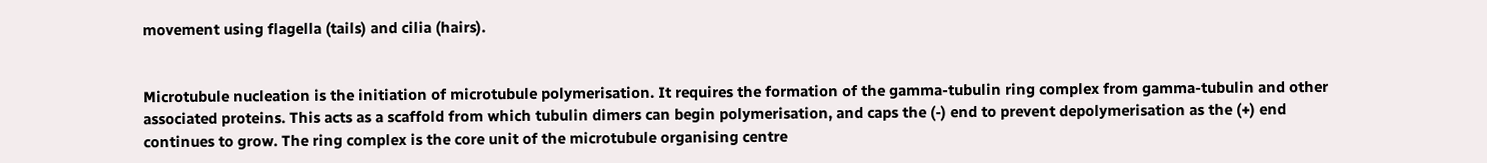movement using flagella (tails) and cilia (hairs).


Microtubule nucleation is the initiation of microtubule polymerisation. It requires the formation of the gamma-tubulin ring complex from gamma-tubulin and other associated proteins. This acts as a scaffold from which tubulin dimers can begin polymerisation, and caps the (-) end to prevent depolymerisation as the (+) end continues to grow. The ring complex is the core unit of the microtubule organising centre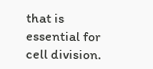that is essential for cell division.